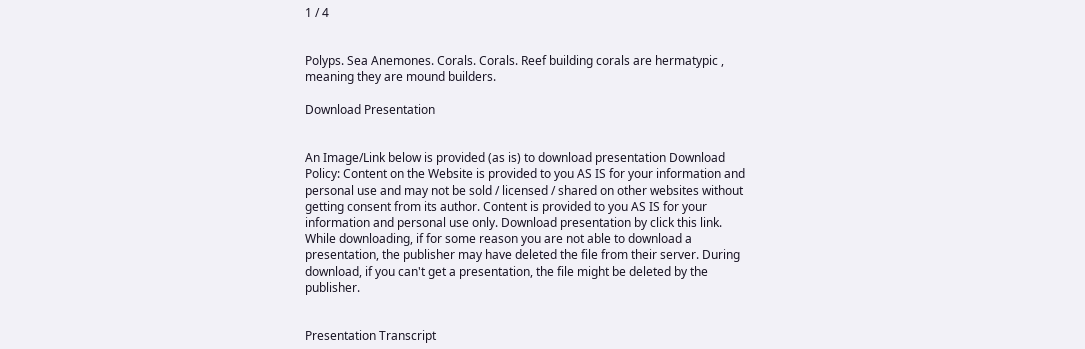1 / 4


Polyps. Sea Anemones. Corals. Corals. Reef building corals are hermatypic , meaning they are mound builders.

Download Presentation


An Image/Link below is provided (as is) to download presentation Download Policy: Content on the Website is provided to you AS IS for your information and personal use and may not be sold / licensed / shared on other websites without getting consent from its author. Content is provided to you AS IS for your information and personal use only. Download presentation by click this link. While downloading, if for some reason you are not able to download a presentation, the publisher may have deleted the file from their server. During download, if you can't get a presentation, the file might be deleted by the publisher.


Presentation Transcript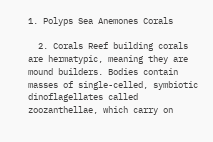1. Polyps Sea Anemones Corals

  2. Corals Reef building corals are hermatypic, meaning they are mound builders. Bodies contain masses of single-celled, symbiotic dinoflagellates called zoozanthellae, which carry on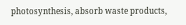photosynthesis, absorb waste products,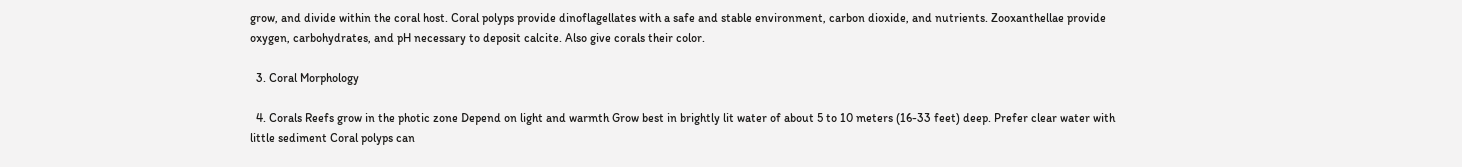grow, and divide within the coral host. Coral polyps provide dinoflagellates with a safe and stable environment, carbon dioxide, and nutrients. Zooxanthellae provide oxygen, carbohydrates, and pH necessary to deposit calcite. Also give corals their color.

  3. Coral Morphology

  4. Corals Reefs grow in the photic zone Depend on light and warmth Grow best in brightly lit water of about 5 to 10 meters (16-33 feet) deep. Prefer clear water with little sediment Coral polyps can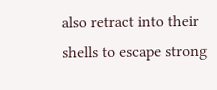also retract into their shells to escape strong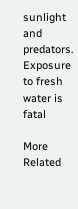sunlight and predators. Exposure to fresh water is fatal

More Related